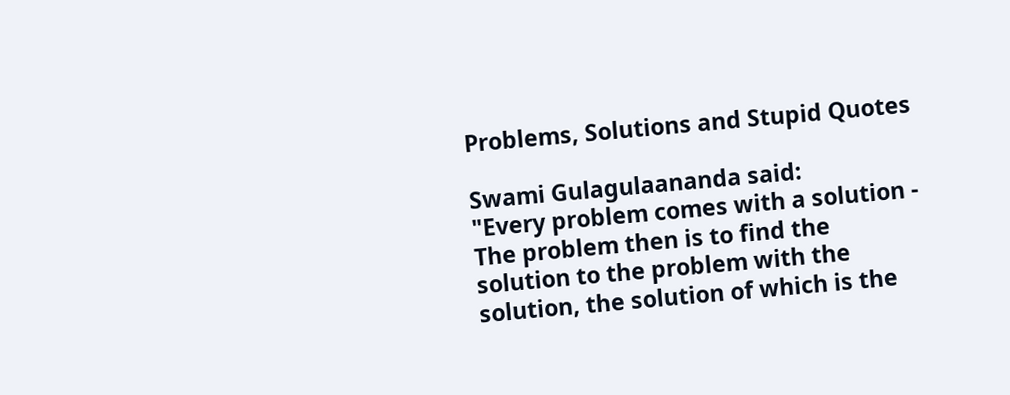Problems, Solutions and Stupid Quotes

Swami Gulagulaananda said:
"Every problem comes with a solution - The problem then is to find the solution to the problem with the solution, the solution of which is the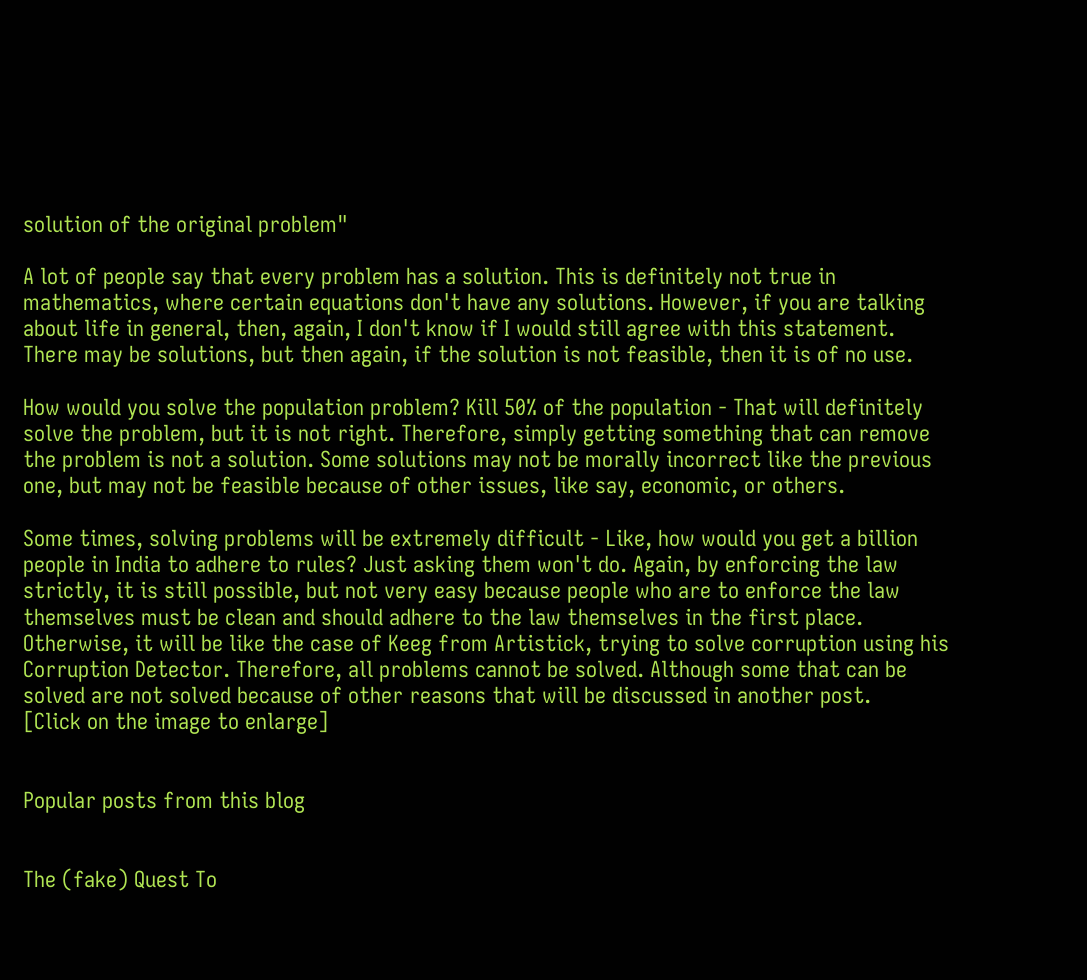solution of the original problem"

A lot of people say that every problem has a solution. This is definitely not true in mathematics, where certain equations don't have any solutions. However, if you are talking about life in general, then, again, I don't know if I would still agree with this statement. There may be solutions, but then again, if the solution is not feasible, then it is of no use.

How would you solve the population problem? Kill 50% of the population - That will definitely solve the problem, but it is not right. Therefore, simply getting something that can remove the problem is not a solution. Some solutions may not be morally incorrect like the previous one, but may not be feasible because of other issues, like say, economic, or others.

Some times, solving problems will be extremely difficult - Like, how would you get a billion people in India to adhere to rules? Just asking them won't do. Again, by enforcing the law strictly, it is still possible, but not very easy because people who are to enforce the law themselves must be clean and should adhere to the law themselves in the first place. Otherwise, it will be like the case of Keeg from Artistick, trying to solve corruption using his Corruption Detector. Therefore, all problems cannot be solved. Although some that can be solved are not solved because of other reasons that will be discussed in another post.
[Click on the image to enlarge]


Popular posts from this blog


The (fake) Quest To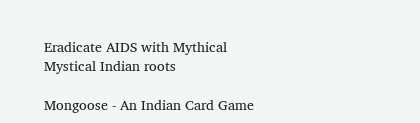Eradicate AIDS with Mythical Mystical Indian roots

Mongoose - An Indian Card Game